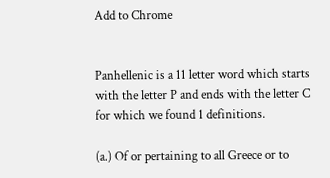Add to Chrome


Panhellenic is a 11 letter word which starts with the letter P and ends with the letter C for which we found 1 definitions.

(a.) Of or pertaining to all Greece or to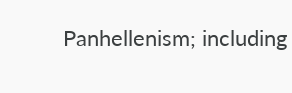Panhellenism; including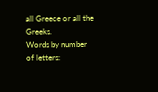all Greece or all the Greeks.
Words by number of letters: